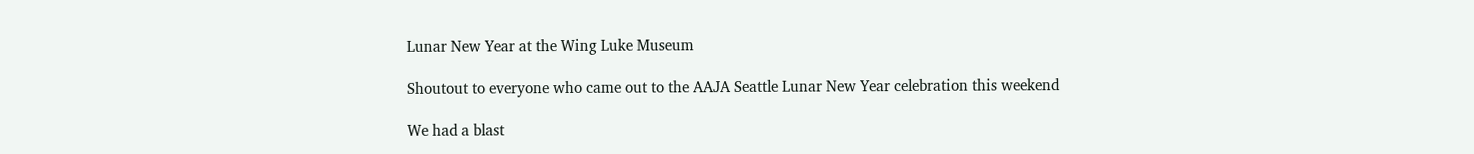Lunar New Year at the Wing Luke Museum

Shoutout to everyone who came out to the AAJA Seattle Lunar New Year celebration this weekend

We had a blast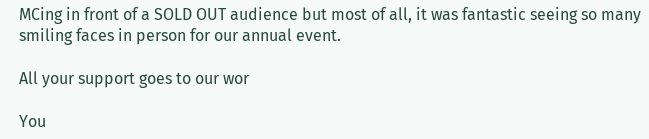MCing in front of a SOLD OUT audience but most of all, it was fantastic seeing so many smiling faces in person for our annual event.

All your support goes to our wor

You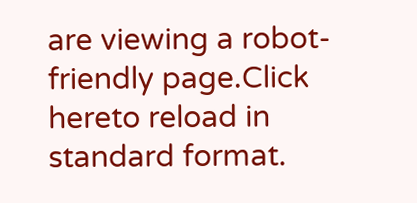are viewing a robot-friendly page.Click hereto reload in standard format.